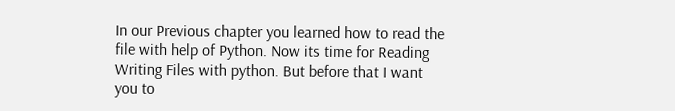In our Previous chapter you learned how to read the file with help of Python. Now its time for Reading Writing Files with python. But before that I want you to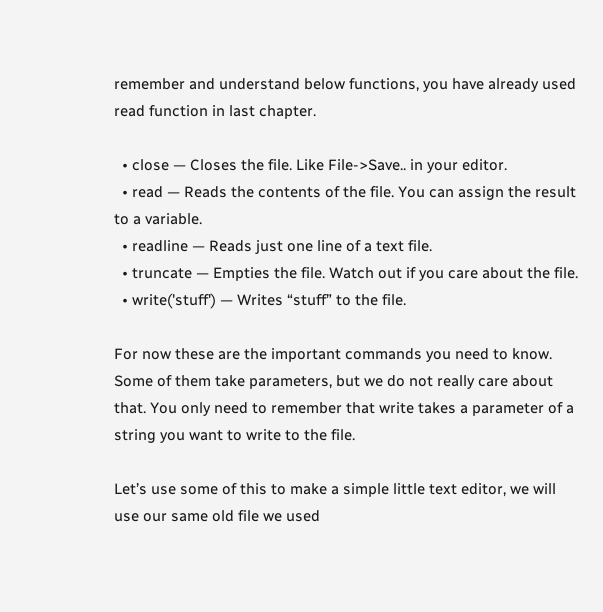remember and understand below functions, you have already used read function in last chapter.

  • close — Closes the file. Like File->Save.. in your editor.
  • read — Reads the contents of the file. You can assign the result to a variable.
  • readline — Reads just one line of a text file.
  • truncate — Empties the file. Watch out if you care about the file.
  • write('stuff') — Writes “stuff” to the file.

For now these are the important commands you need to know. Some of them take parameters, but we do not really care about that. You only need to remember that write takes a parameter of a string you want to write to the file.

Let’s use some of this to make a simple little text editor, we will use our same old file we used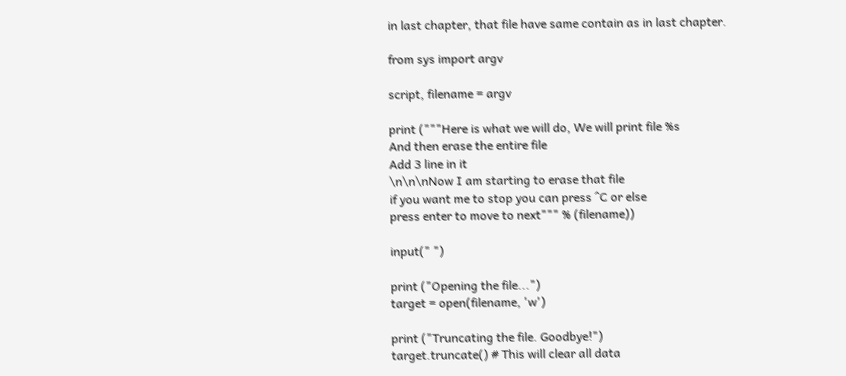in last chapter, that file have same contain as in last chapter.

from sys import argv

script, filename = argv

print ("""Here is what we will do, We will print file %s
And then erase the entire file
Add 3 line in it
\n\n\nNow I am starting to erase that file
if you want me to stop you can press ^C or else
press enter to move to next""" % (filename))

input(" ")

print ("Opening the file...")
target = open(filename, 'w')

print ("Truncating the file. Goodbye!")
target.truncate() # This will clear all data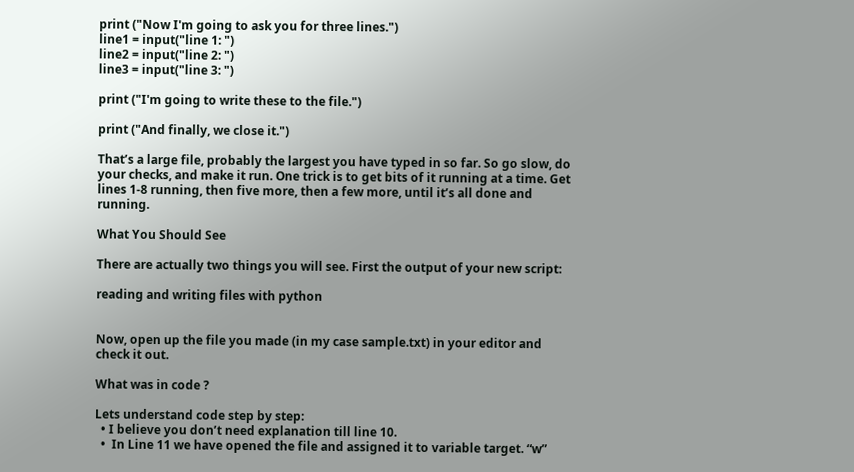print ("Now I'm going to ask you for three lines.")
line1 = input("line 1: ")
line2 = input("line 2: ")
line3 = input("line 3: ")

print ("I'm going to write these to the file.")

print ("And finally, we close it.")

That’s a large file, probably the largest you have typed in so far. So go slow, do your checks, and make it run. One trick is to get bits of it running at a time. Get lines 1-8 running, then five more, then a few more, until it’s all done and running.

What You Should See

There are actually two things you will see. First the output of your new script:

reading and writing files with python


Now, open up the file you made (in my case sample.txt) in your editor and check it out.

What was in code ?

Lets understand code step by step:
  • I believe you don’t need explanation till line 10.
  •  In Line 11 we have opened the file and assigned it to variable target. “w”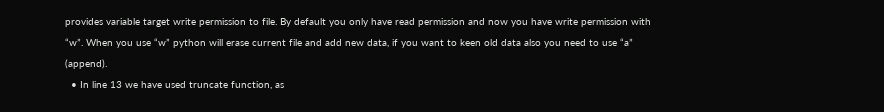provides variable target write permission to file. By default you only have read permission and now you have write permission with “w”. When you use “w” python will erase current file and add new data, if you want to keen old data also you need to use “a” (append).
  • In line 13 we have used truncate function, as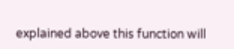explained above this function will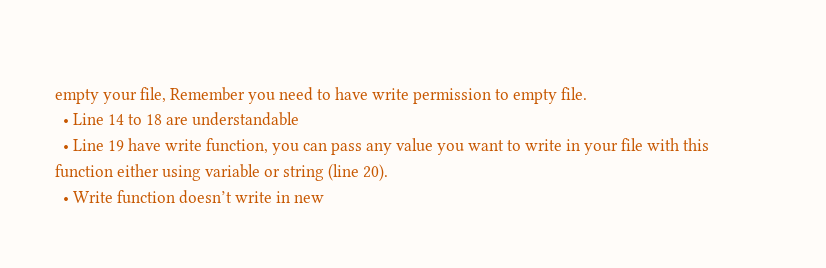empty your file, Remember you need to have write permission to empty file.
  • Line 14 to 18 are understandable
  • Line 19 have write function, you can pass any value you want to write in your file with this function either using variable or string (line 20).
  • Write function doesn’t write in new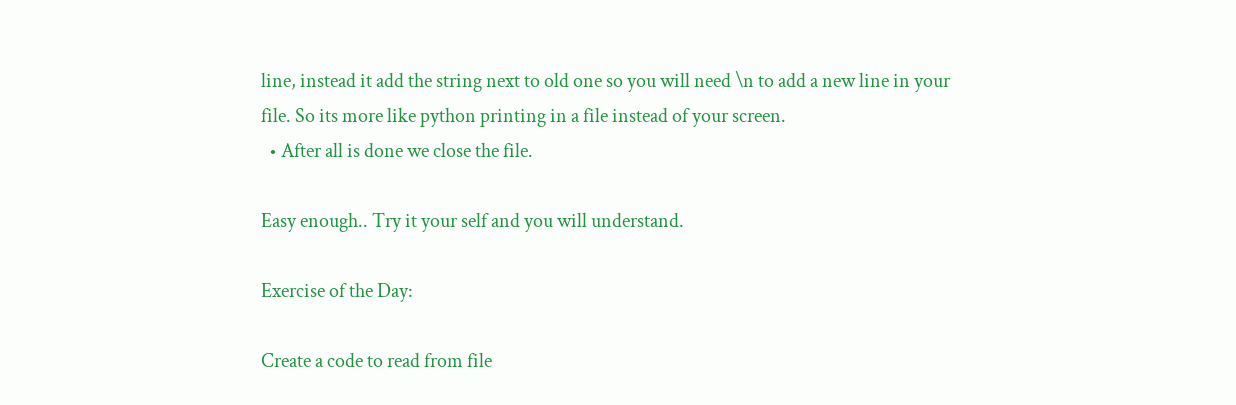line, instead it add the string next to old one so you will need \n to add a new line in your file. So its more like python printing in a file instead of your screen.
  • After all is done we close the file.

Easy enough.. Try it your self and you will understand.

Exercise of the Day:

Create a code to read from file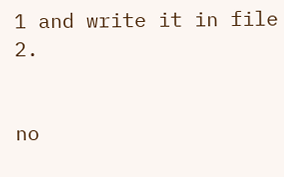1 and write it in file 2.


no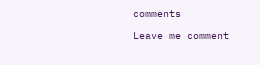comments

Leave me comment